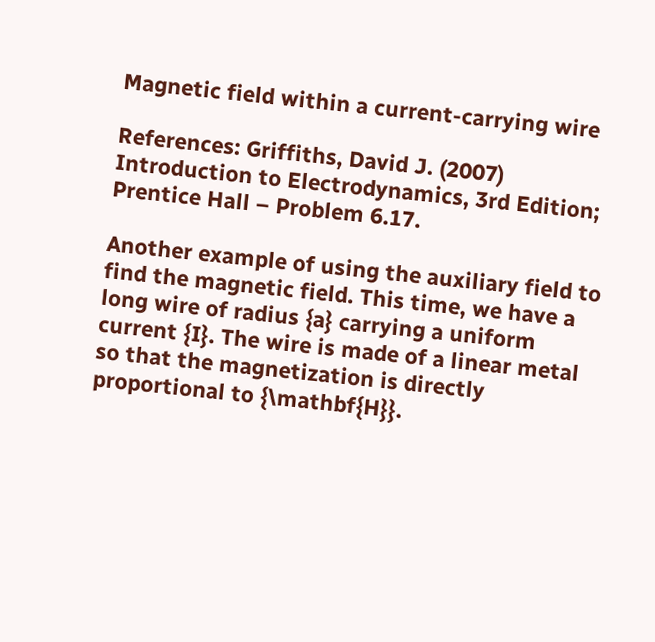Magnetic field within a current-carrying wire

References: Griffiths, David J. (2007) Introduction to Electrodynamics, 3rd Edition; Prentice Hall – Problem 6.17.

Another example of using the auxiliary field to find the magnetic field. This time, we have a long wire of radius {a} carrying a uniform current {I}. The wire is made of a linear metal so that the magnetization is directly proportional to {\mathbf{H}}.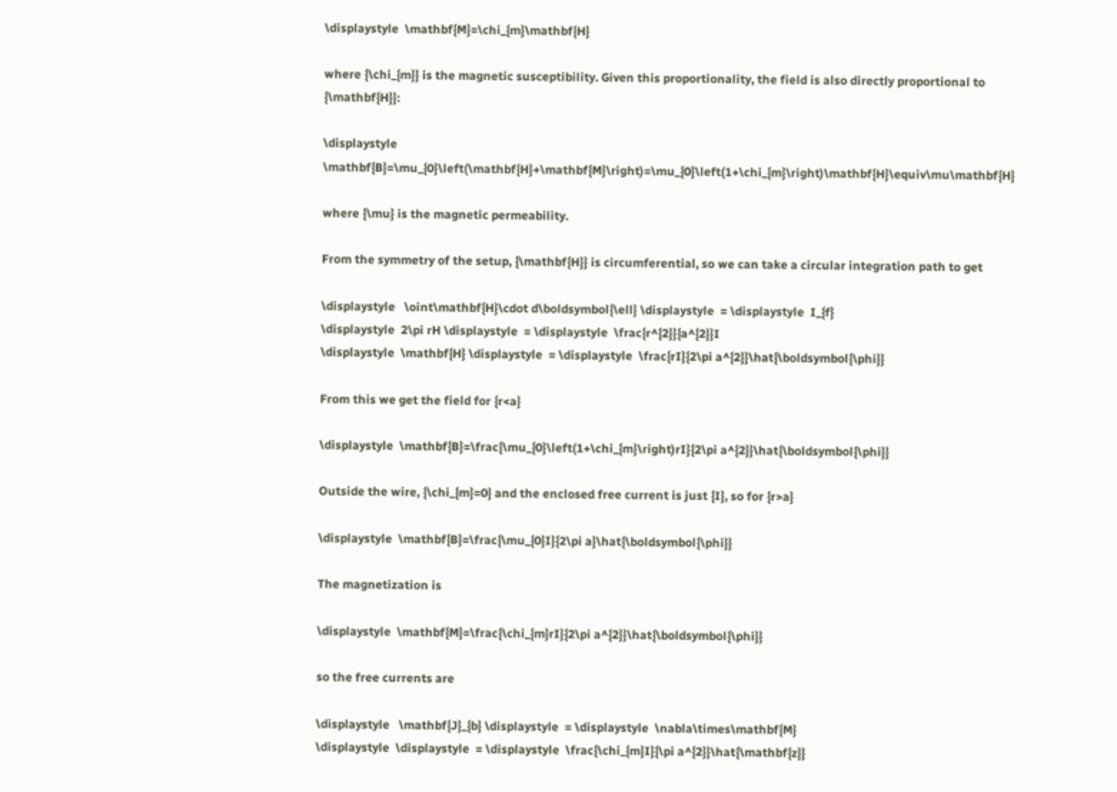\displaystyle  \mathbf{M}=\chi_{m}\mathbf{H}

where {\chi_{m}} is the magnetic susceptibility. Given this proportionality, the field is also directly proportional to {\mathbf{H}}:

\displaystyle  \mathbf{B}=\mu_{0}\left(\mathbf{H}+\mathbf{M}\right)=\mu_{0}\left(1+\chi_{m}\right)\mathbf{H}\equiv\mu\mathbf{H}

where {\mu} is the magnetic permeability.

From the symmetry of the setup, {\mathbf{H}} is circumferential, so we can take a circular integration path to get

\displaystyle   \oint\mathbf{H}\cdot d\boldsymbol{\ell} \displaystyle  = \displaystyle  I_{f}
\displaystyle  2\pi rH \displaystyle  = \displaystyle  \frac{r^{2}}{a^{2}}I
\displaystyle  \mathbf{H} \displaystyle  = \displaystyle  \frac{rI}{2\pi a^{2}}\hat{\boldsymbol{\phi}}

From this we get the field for {r<a}

\displaystyle  \mathbf{B}=\frac{\mu_{0}\left(1+\chi_{m}\right)rI}{2\pi a^{2}}\hat{\boldsymbol{\phi}}

Outside the wire, {\chi_{m}=0} and the enclosed free current is just {I}, so for {r>a}

\displaystyle  \mathbf{B}=\frac{\mu_{0}I}{2\pi a}\hat{\boldsymbol{\phi}}

The magnetization is

\displaystyle  \mathbf{M}=\frac{\chi_{m}rI}{2\pi a^{2}}\hat{\boldsymbol{\phi}}

so the free currents are

\displaystyle   \mathbf{J}_{b} \displaystyle  = \displaystyle  \nabla\times\mathbf{M}
\displaystyle  \displaystyle  = \displaystyle  \frac{\chi_{m}I}{\pi a^{2}}\hat{\mathbf{z}}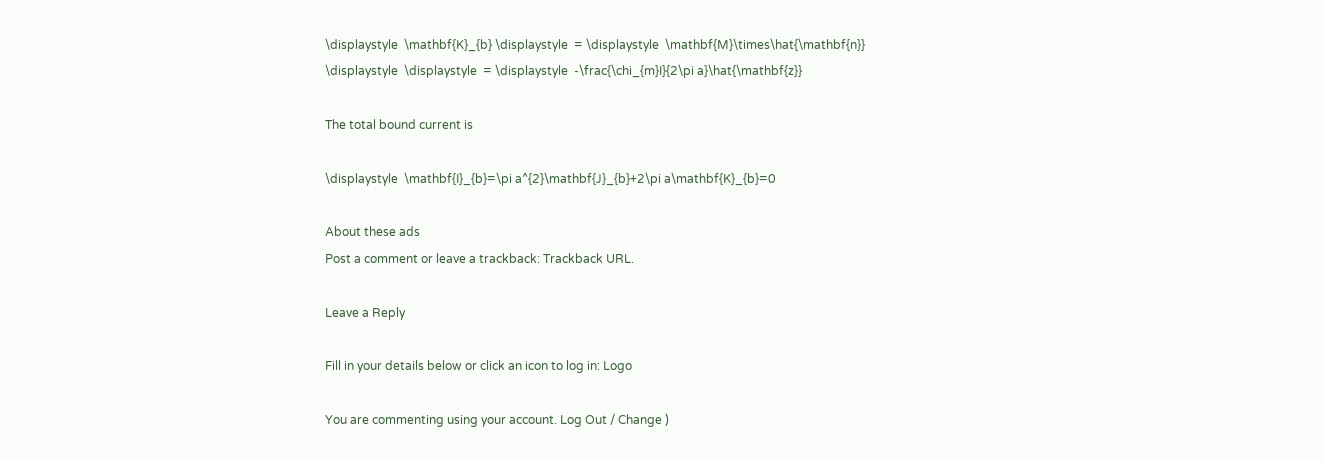\displaystyle  \mathbf{K}_{b} \displaystyle  = \displaystyle  \mathbf{M}\times\hat{\mathbf{n}}
\displaystyle  \displaystyle  = \displaystyle  -\frac{\chi_{m}I}{2\pi a}\hat{\mathbf{z}}

The total bound current is

\displaystyle  \mathbf{I}_{b}=\pi a^{2}\mathbf{J}_{b}+2\pi a\mathbf{K}_{b}=0

About these ads
Post a comment or leave a trackback: Trackback URL.

Leave a Reply

Fill in your details below or click an icon to log in: Logo

You are commenting using your account. Log Out / Change )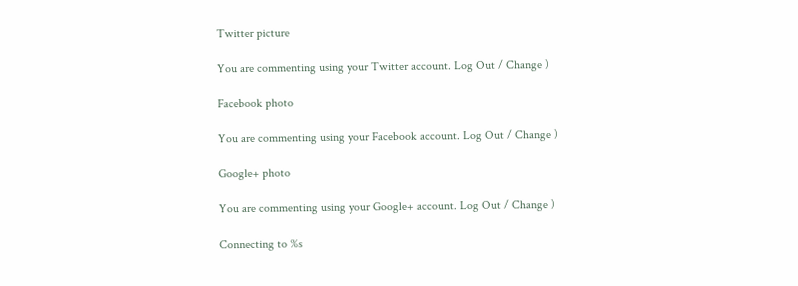Twitter picture

You are commenting using your Twitter account. Log Out / Change )

Facebook photo

You are commenting using your Facebook account. Log Out / Change )

Google+ photo

You are commenting using your Google+ account. Log Out / Change )

Connecting to %s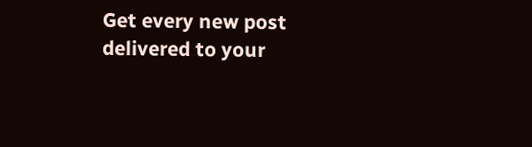Get every new post delivered to your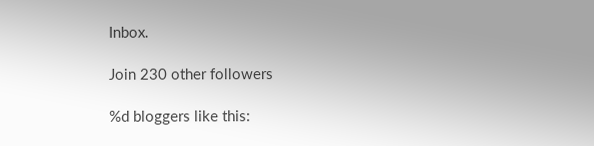Inbox.

Join 230 other followers

%d bloggers like this: